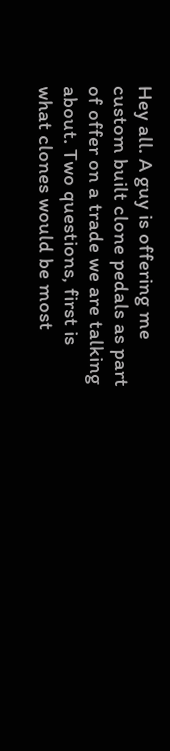Hey all. A guy is offering me custom built clone pedals as part of offer on a trade we are talking about. Two questions, first is what clones would be most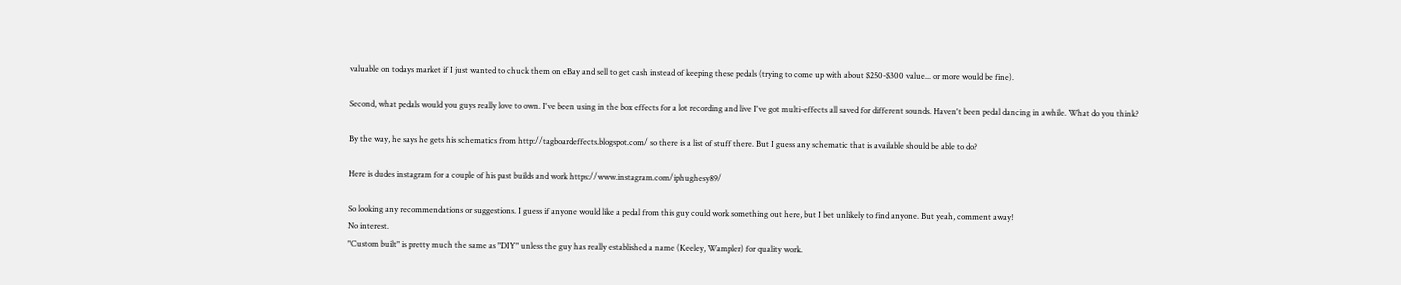valuable on todays market if I just wanted to chuck them on eBay and sell to get cash instead of keeping these pedals (trying to come up with about $250-$300 value... or more would be fine).

Second, what pedals would you guys really love to own. I've been using in the box effects for a lot recording and live I've got multi-effects all saved for different sounds. Haven't been pedal dancing in awhile. What do you think?

By the way, he says he gets his schematics from http://tagboardeffects.blogspot.com/ so there is a list of stuff there. But I guess any schematic that is available should be able to do?

Here is dudes instagram for a couple of his past builds and work https://www.instagram.com/iphughesy89/

So looking any recommendations or suggestions. I guess if anyone would like a pedal from this guy could work something out here, but I bet unlikely to find anyone. But yeah, comment away!
No interest.
"Custom built" is pretty much the same as "DIY" unless the guy has really established a name (Keeley, Wampler) for quality work.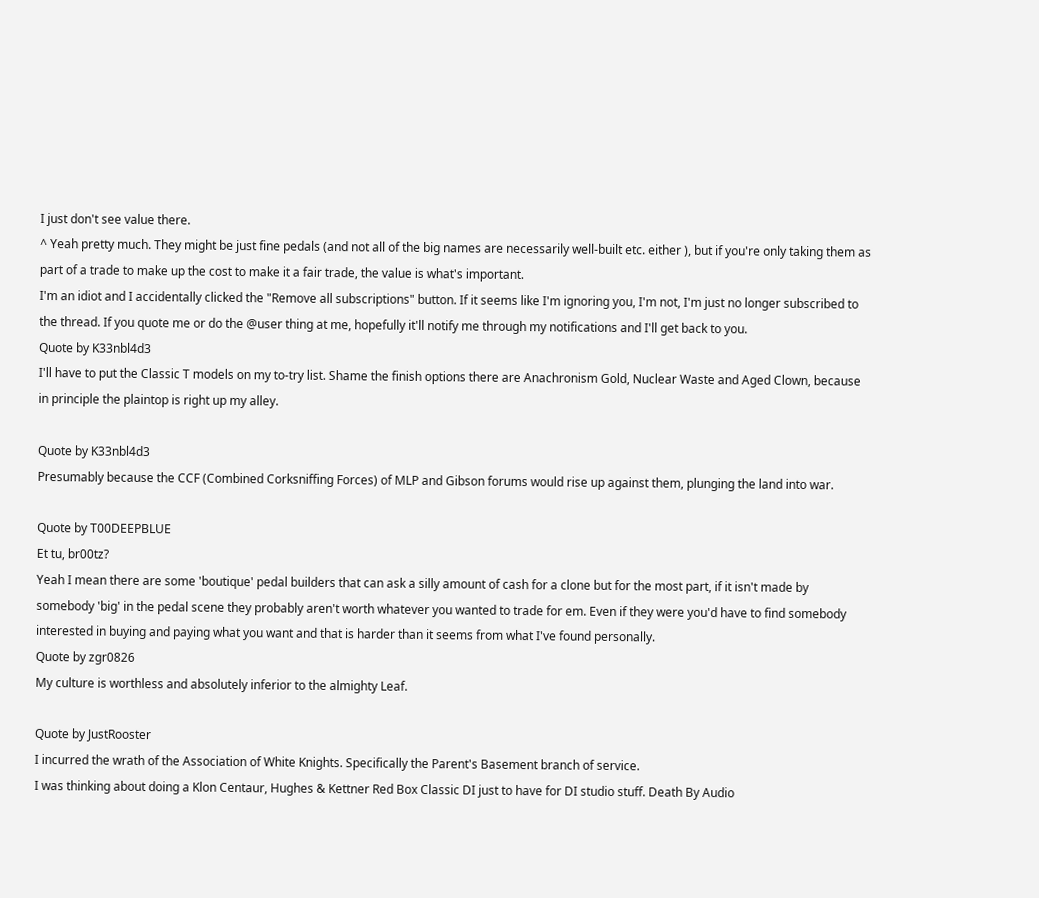I just don't see value there.
^ Yeah pretty much. They might be just fine pedals (and not all of the big names are necessarily well-built etc. either ), but if you're only taking them as part of a trade to make up the cost to make it a fair trade, the value is what's important.
I'm an idiot and I accidentally clicked the "Remove all subscriptions" button. If it seems like I'm ignoring you, I'm not, I'm just no longer subscribed to the thread. If you quote me or do the @user thing at me, hopefully it'll notify me through my notifications and I'll get back to you.
Quote by K33nbl4d3
I'll have to put the Classic T models on my to-try list. Shame the finish options there are Anachronism Gold, Nuclear Waste and Aged Clown, because in principle the plaintop is right up my alley.

Quote by K33nbl4d3
Presumably because the CCF (Combined Corksniffing Forces) of MLP and Gibson forums would rise up against them, plunging the land into war.

Quote by T00DEEPBLUE
Et tu, br00tz?
Yeah I mean there are some 'boutique' pedal builders that can ask a silly amount of cash for a clone but for the most part, if it isn't made by somebody 'big' in the pedal scene they probably aren't worth whatever you wanted to trade for em. Even if they were you'd have to find somebody interested in buying and paying what you want and that is harder than it seems from what I've found personally.
Quote by zgr0826
My culture is worthless and absolutely inferior to the almighty Leaf.

Quote by JustRooster
I incurred the wrath of the Association of White Knights. Specifically the Parent's Basement branch of service.
I was thinking about doing a Klon Centaur, Hughes & Kettner Red Box Classic DI just to have for DI studio stuff. Death By Audio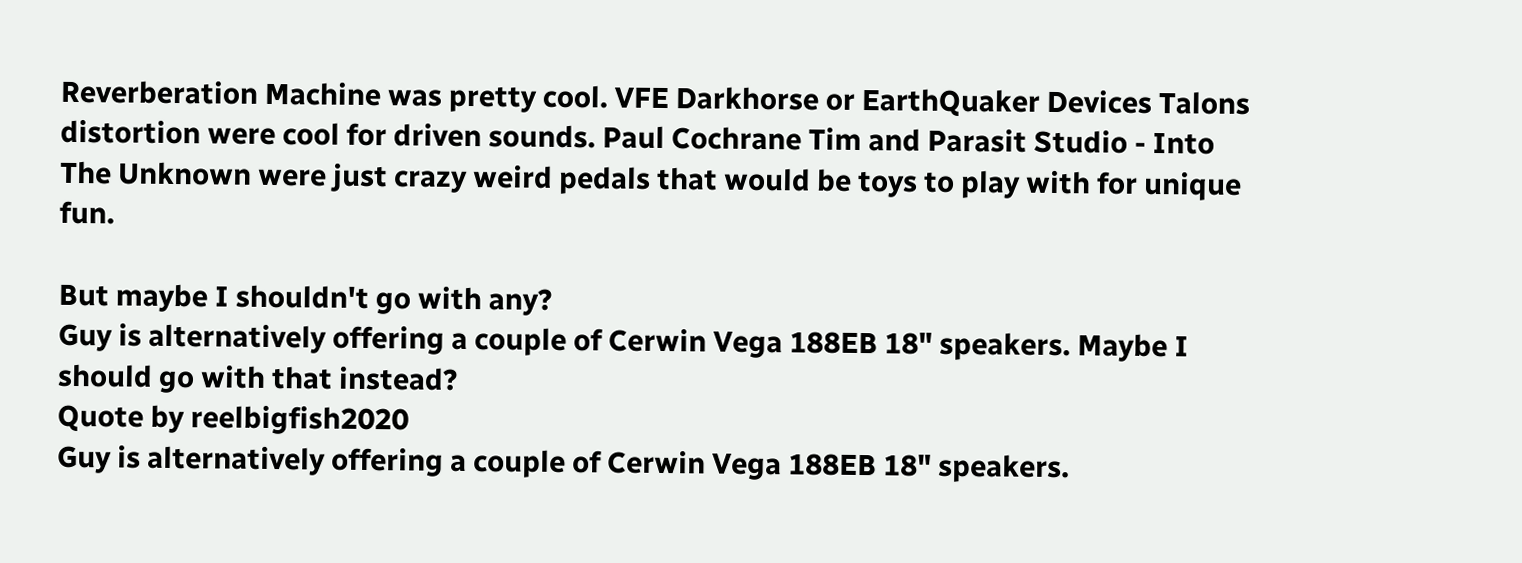Reverberation Machine was pretty cool. VFE Darkhorse or EarthQuaker Devices Talons distortion were cool for driven sounds. Paul Cochrane Tim and Parasit Studio - Into The Unknown were just crazy weird pedals that would be toys to play with for unique fun.

But maybe I shouldn't go with any?
Guy is alternatively offering a couple of Cerwin Vega 188EB 18" speakers. Maybe I should go with that instead?
Quote by reelbigfish2020
Guy is alternatively offering a couple of Cerwin Vega 188EB 18" speakers.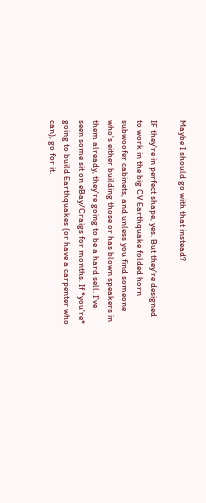Maybe I should go with that instead?

IF they're in perfect shape, yes. But they're designed to work in the big CV Earthquake folded horn subwoofer cabinets, and unless you find someone who's either building those or has blown speakers in them already, they're going to be a hard sell. I've seen some sit on eBay/Craigs for months. If *you're* going to build Earthquakes (or have a carpenter who can), go for it.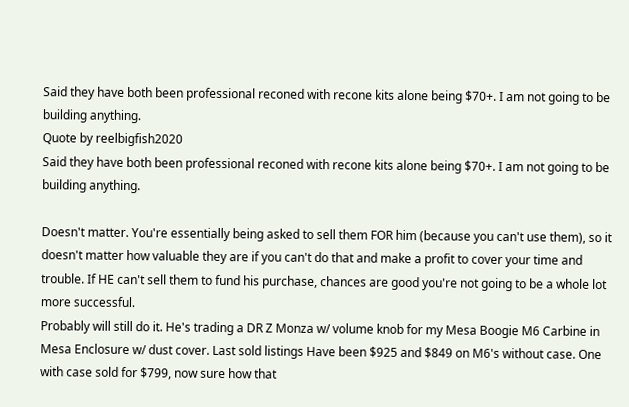Said they have both been professional reconed with recone kits alone being $70+. I am not going to be building anything.
Quote by reelbigfish2020
Said they have both been professional reconed with recone kits alone being $70+. I am not going to be building anything.

Doesn't matter. You're essentially being asked to sell them FOR him (because you can't use them), so it doesn't matter how valuable they are if you can't do that and make a profit to cover your time and trouble. If HE can't sell them to fund his purchase, chances are good you're not going to be a whole lot more successful.
Probably will still do it. He's trading a DR Z Monza w/ volume knob for my Mesa Boogie M6 Carbine in Mesa Enclosure w/ dust cover. Last sold listings Have been $925 and $849 on M6's without case. One with case sold for $799, now sure how that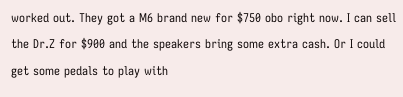worked out. They got a M6 brand new for $750 obo right now. I can sell the Dr.Z for $900 and the speakers bring some extra cash. Or I could get some pedals to play with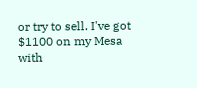or try to sell. I've got $1100 on my Mesa with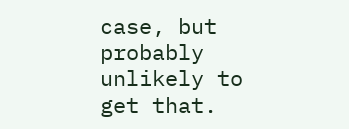case, but probably unlikely to get that.